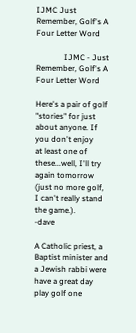IJMC Just Remember, Golf's A Four Letter Word

              IJMC - Just Remember, Golf's A Four Letter Word

Here's a pair of golf "stories" for just about anyone. If you don't enjoy
at least one of these...well, I'll try again tomorrow (just no more golf,
I can't really stand the game.).                                    -dave

A Catholic priest, a Baptist minister and a Jewish rabbi were have a great day
play golf one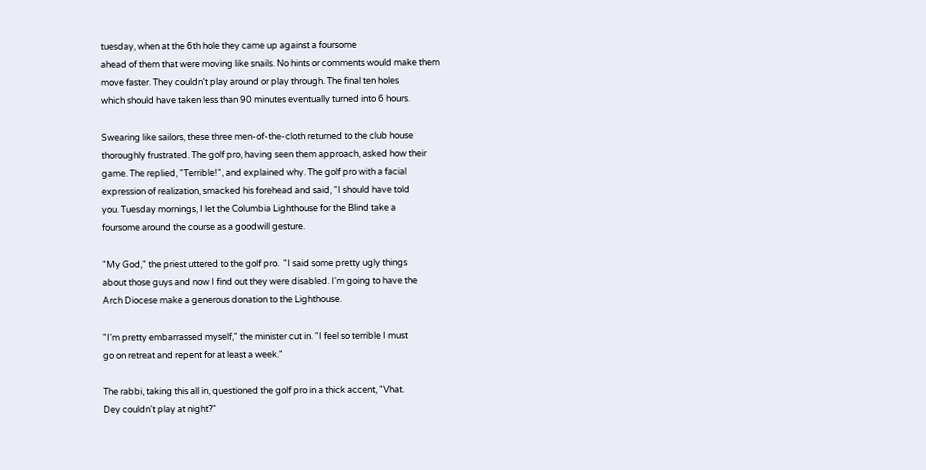tuesday, when at the 6th hole they came up against a foursome
ahead of them that were moving like snails. No hints or comments would make them
move faster. They couldn't play around or play through. The final ten holes
which should have taken less than 90 minutes eventually turned into 6 hours.

Swearing like sailors, these three men-of-the-cloth returned to the club house
thoroughly frustrated. The golf pro, having seen them approach, asked how their
game. The replied, "Terrible!", and explained why. The golf pro with a facial
expression of realization, smacked his forehead and said, "I should have told
you. Tuesday mornings, I let the Columbia Lighthouse for the Blind take a
foursome around the course as a goodwill gesture.

"My God," the priest uttered to the golf pro.  "I said some pretty ugly things
about those guys and now I find out they were disabled. I'm going to have the
Arch Diocese make a generous donation to the Lighthouse.

"I'm pretty embarrassed myself," the minister cut in. "I feel so terrible I must
go on retreat and repent for at least a week."

The rabbi, taking this all in, questioned the golf pro in a thick accent, "Vhat.
Dey couldn't play at night?"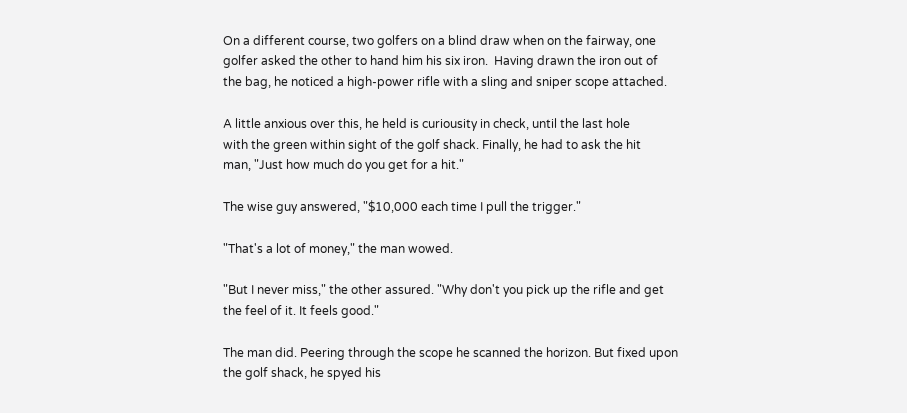On a different course, two golfers on a blind draw when on the fairway, one
golfer asked the other to hand him his six iron.  Having drawn the iron out of
the bag, he noticed a high-power rifle with a sling and sniper scope attached.

A little anxious over this, he held is curiousity in check, until the last hole
with the green within sight of the golf shack. Finally, he had to ask the hit
man, "Just how much do you get for a hit."

The wise guy answered, "$10,000 each time I pull the trigger."

"That's a lot of money," the man wowed.

"But I never miss," the other assured. "Why don't you pick up the rifle and get
the feel of it. It feels good."

The man did. Peering through the scope he scanned the horizon. But fixed upon
the golf shack, he spyed his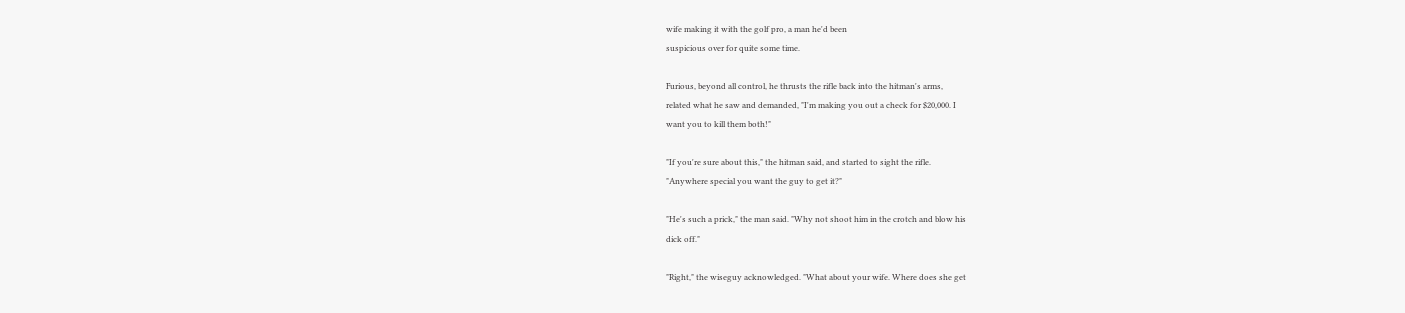wife making it with the golf pro, a man he'd been
suspicious over for quite some time.

Furious, beyond all control, he thrusts the rifle back into the hitman's arms,
related what he saw and demanded, "I'm making you out a check for $20,000. I
want you to kill them both!"

"If you're sure about this," the hitman said, and started to sight the rifle.
"Anywhere special you want the guy to get it?"

"He's such a prick," the man said. "Why not shoot him in the crotch and blow his
dick off."

"Right," the wiseguy acknowledged. "What about your wife. Where does she get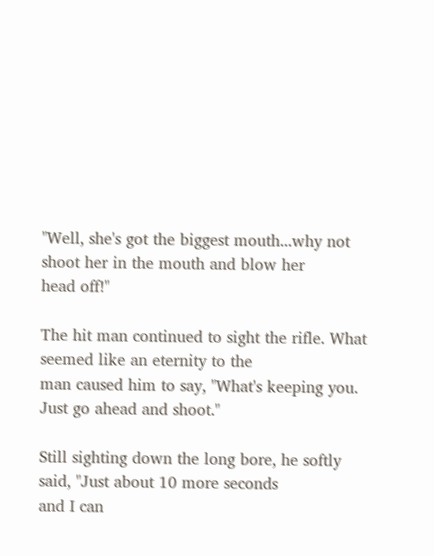"Well, she's got the biggest mouth...why not shoot her in the mouth and blow her
head off!"

The hit man continued to sight the rifle. What seemed like an eternity to the
man caused him to say, "What's keeping you. Just go ahead and shoot."

Still sighting down the long bore, he softly said, "Just about 10 more seconds
and I can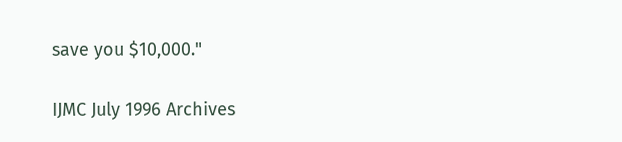save you $10,000."

IJMC July 1996 Archives